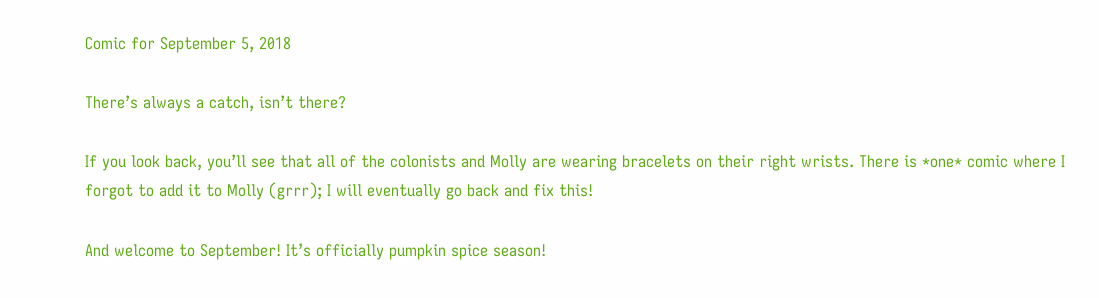Comic for September 5, 2018

There’s always a catch, isn’t there?

If you look back, you’ll see that all of the colonists and Molly are wearing bracelets on their right wrists. There is *one* comic where I forgot to add it to Molly (grrr); I will eventually go back and fix this!

And welcome to September! It’s officially pumpkin spice season!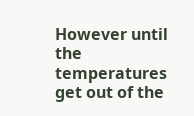However until the temperatures get out of the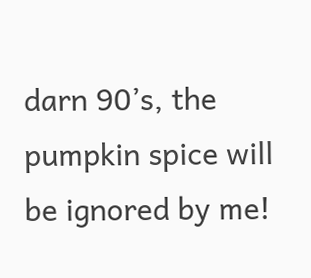darn 90’s, the pumpkin spice will be ignored by me!